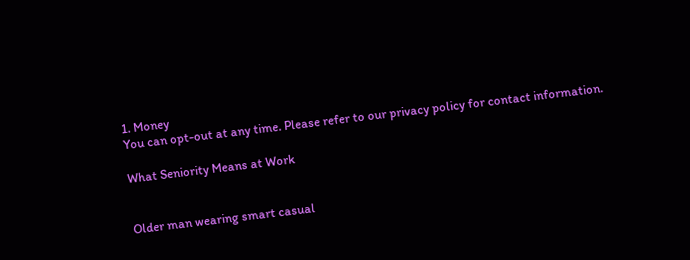1. Money
You can opt-out at any time. Please refer to our privacy policy for contact information.

What Seniority Means at Work


Older man wearing smart casual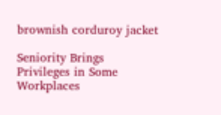brownish corduroy jacket

Seniority Brings Privileges in Some Workplaces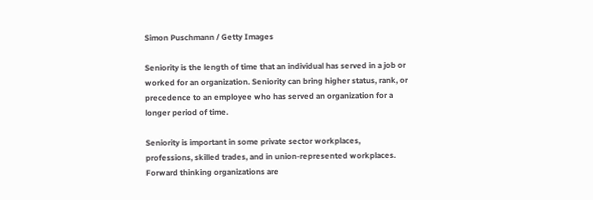Simon Puschmann / Getty Images

Seniority is the length of time that an individual has served in a job or worked for an organization. Seniority can bring higher status, rank, or precedence to an employee who has served an organization for a longer period of time.

Seniority is important in some private sector workplaces, professions, skilled trades, and in union-represented workplaces. Forward thinking organizations are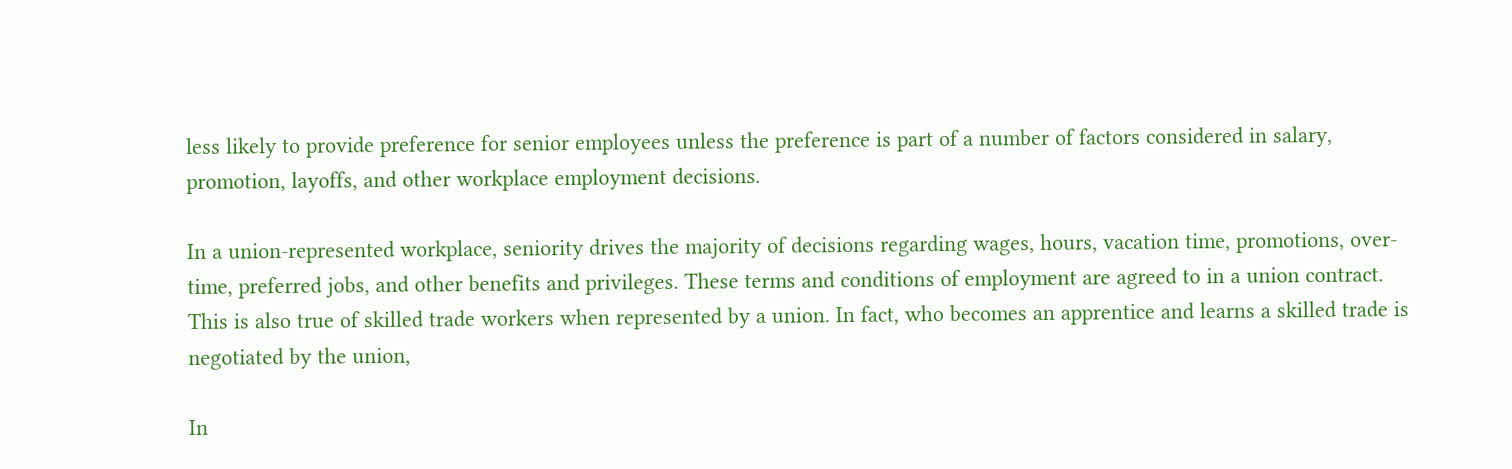less likely to provide preference for senior employees unless the preference is part of a number of factors considered in salary, promotion, layoffs, and other workplace employment decisions.

In a union-represented workplace, seniority drives the majority of decisions regarding wages, hours, vacation time, promotions, over-time, preferred jobs, and other benefits and privileges. These terms and conditions of employment are agreed to in a union contract. This is also true of skilled trade workers when represented by a union. In fact, who becomes an apprentice and learns a skilled trade is negotiated by the union,

In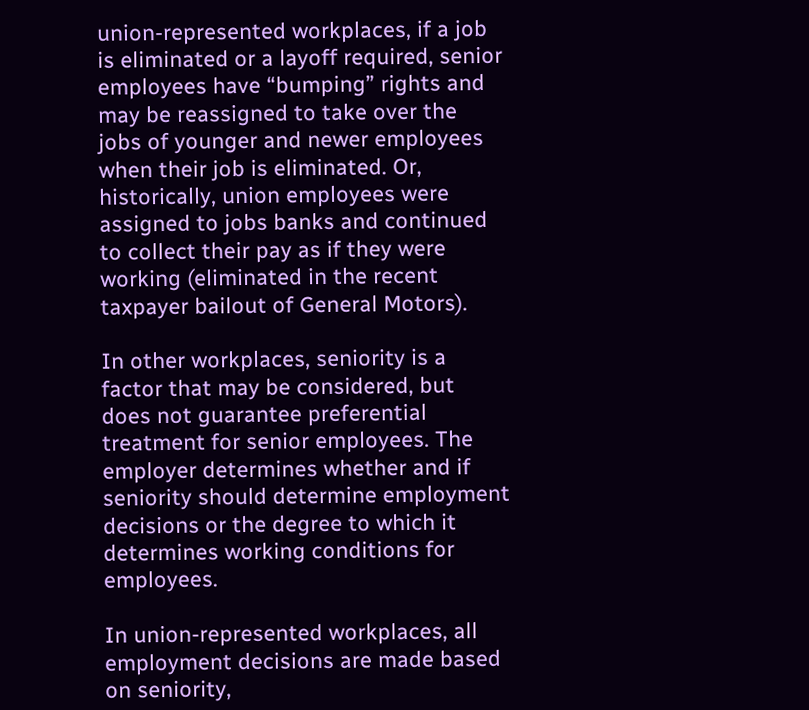union-represented workplaces, if a job is eliminated or a layoff required, senior employees have “bumping” rights and may be reassigned to take over the jobs of younger and newer employees when their job is eliminated. Or, historically, union employees were assigned to jobs banks and continued to collect their pay as if they were working (eliminated in the recent taxpayer bailout of General Motors).

In other workplaces, seniority is a factor that may be considered, but does not guarantee preferential treatment for senior employees. The employer determines whether and if seniority should determine employment decisions or the degree to which it determines working conditions for employees.

In union-represented workplaces, all employment decisions are made based on seniority,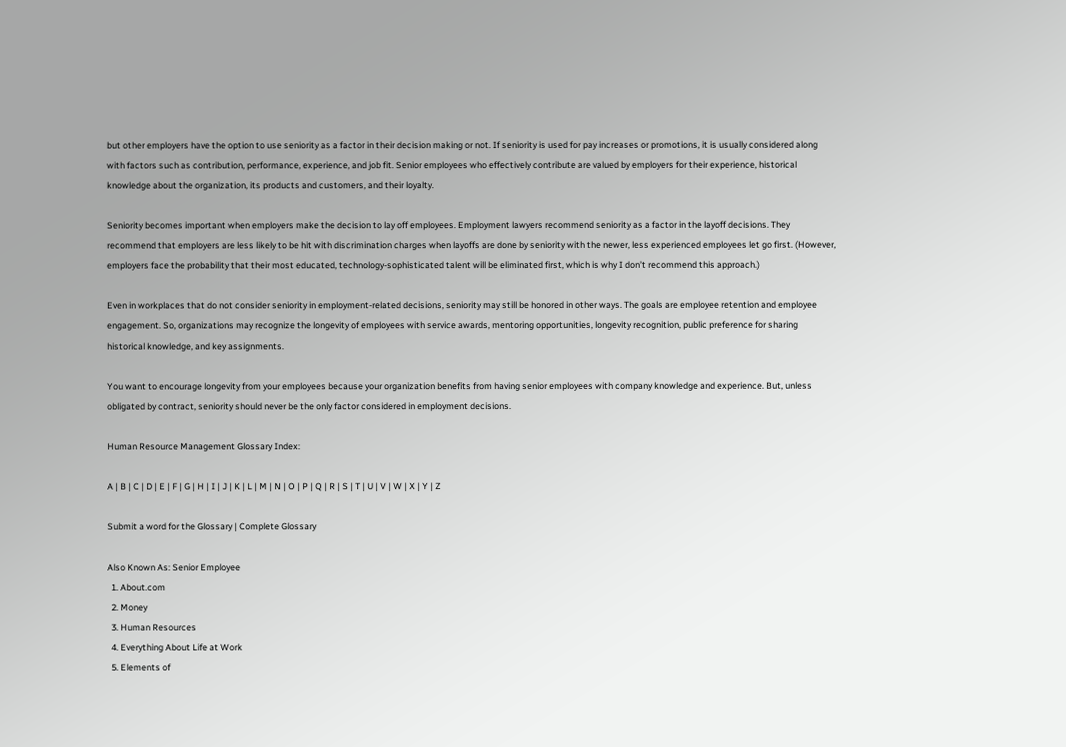but other employers have the option to use seniority as a factor in their decision making or not. If seniority is used for pay increases or promotions, it is usually considered along with factors such as contribution, performance, experience, and job fit. Senior employees who effectively contribute are valued by employers for their experience, historical knowledge about the organization, its products and customers, and their loyalty.

Seniority becomes important when employers make the decision to lay off employees. Employment lawyers recommend seniority as a factor in the layoff decisions. They recommend that employers are less likely to be hit with discrimination charges when layoffs are done by seniority with the newer, less experienced employees let go first. (However, employers face the probability that their most educated, technology-sophisticated talent will be eliminated first, which is why I don’t recommend this approach.)

Even in workplaces that do not consider seniority in employment-related decisions, seniority may still be honored in other ways. The goals are employee retention and employee engagement. So, organizations may recognize the longevity of employees with service awards, mentoring opportunities, longevity recognition, public preference for sharing historical knowledge, and key assignments.

You want to encourage longevity from your employees because your organization benefits from having senior employees with company knowledge and experience. But, unless obligated by contract, seniority should never be the only factor considered in employment decisions.

Human Resource Management Glossary Index:

A | B | C | D | E | F | G | H | I | J | K | L | M | N | O | P | Q | R | S | T | U | V | W | X | Y | Z

Submit a word for the Glossary | Complete Glossary

Also Known As: Senior Employee
  1. About.com
  2. Money
  3. Human Resources
  4. Everything About Life at Work
  5. Elements of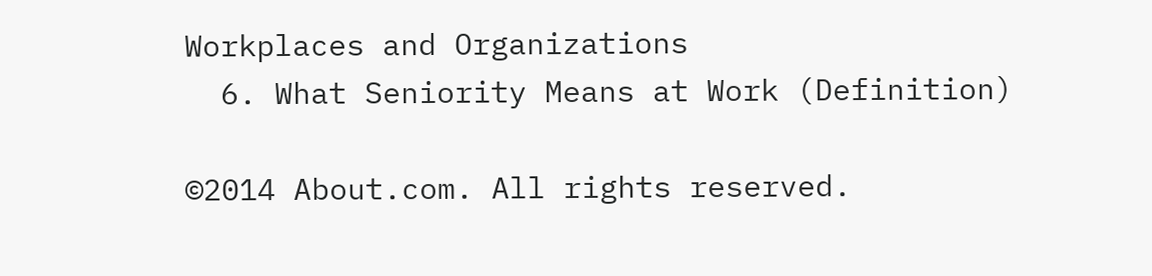Workplaces and Organizations
  6. What Seniority Means at Work (Definition)

©2014 About.com. All rights reserved.